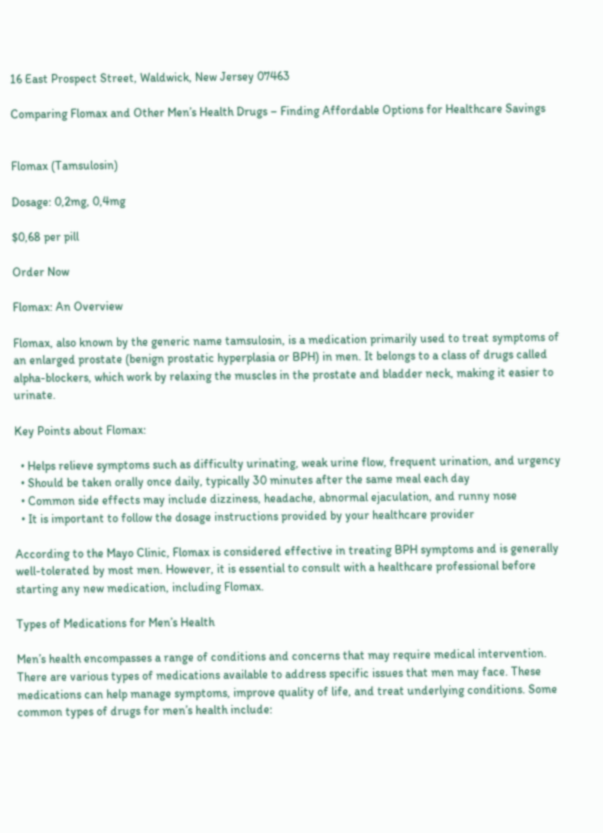16 East Prospect Street, Waldwick, New Jersey 07463

Comparing Flomax and Other Men’s Health Drugs – Finding Affordable Options for Healthcare Savings


Flomax (Tamsulosin)

Dosage: 0,2mg, 0,4mg

$0,68 per pill

Order Now

Flomax: An Overview

Flomax, also known by the generic name tamsulosin, is a medication primarily used to treat symptoms of an enlarged prostate (benign prostatic hyperplasia or BPH) in men. It belongs to a class of drugs called alpha-blockers, which work by relaxing the muscles in the prostate and bladder neck, making it easier to urinate.

Key Points about Flomax:

  • Helps relieve symptoms such as difficulty urinating, weak urine flow, frequent urination, and urgency
  • Should be taken orally once daily, typically 30 minutes after the same meal each day
  • Common side effects may include dizziness, headache, abnormal ejaculation, and runny nose
  • It is important to follow the dosage instructions provided by your healthcare provider

According to the Mayo Clinic, Flomax is considered effective in treating BPH symptoms and is generally well-tolerated by most men. However, it is essential to consult with a healthcare professional before starting any new medication, including Flomax.

Types of Medications for Men’s Health

Men’s health encompasses a range of conditions and concerns that may require medical intervention. There are various types of medications available to address specific issues that men may face. These medications can help manage symptoms, improve quality of life, and treat underlying conditions. Some common types of drugs for men’s health include: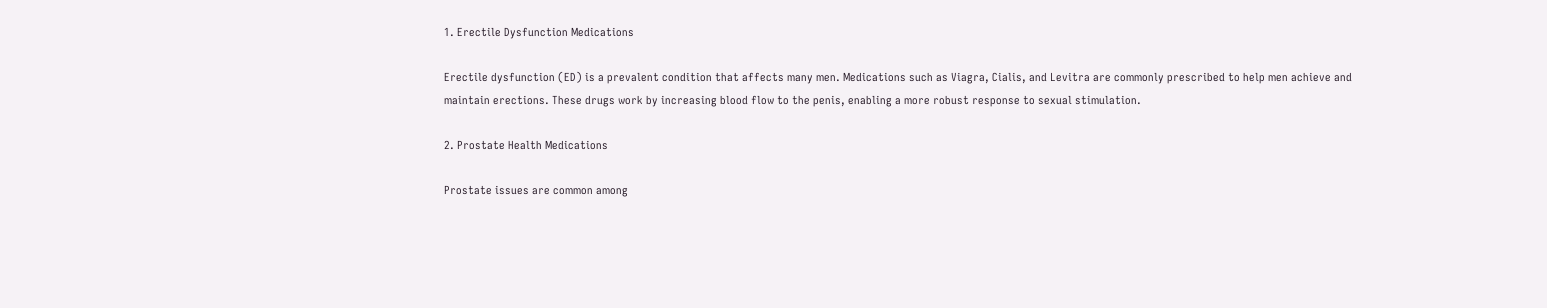1. Erectile Dysfunction Medications

Erectile dysfunction (ED) is a prevalent condition that affects many men. Medications such as Viagra, Cialis, and Levitra are commonly prescribed to help men achieve and maintain erections. These drugs work by increasing blood flow to the penis, enabling a more robust response to sexual stimulation.

2. Prostate Health Medications

Prostate issues are common among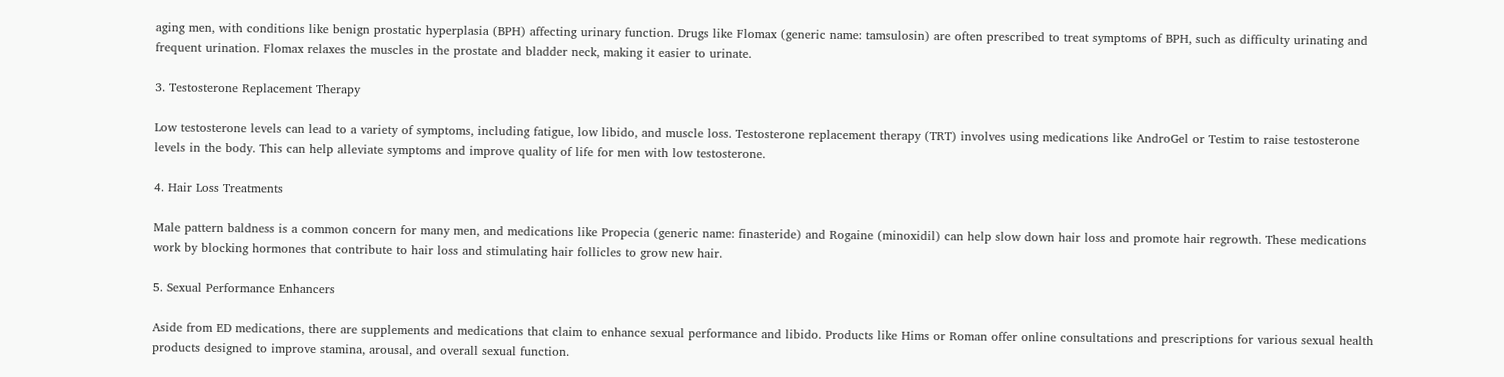aging men, with conditions like benign prostatic hyperplasia (BPH) affecting urinary function. Drugs like Flomax (generic name: tamsulosin) are often prescribed to treat symptoms of BPH, such as difficulty urinating and frequent urination. Flomax relaxes the muscles in the prostate and bladder neck, making it easier to urinate.

3. Testosterone Replacement Therapy

Low testosterone levels can lead to a variety of symptoms, including fatigue, low libido, and muscle loss. Testosterone replacement therapy (TRT) involves using medications like AndroGel or Testim to raise testosterone levels in the body. This can help alleviate symptoms and improve quality of life for men with low testosterone.

4. Hair Loss Treatments

Male pattern baldness is a common concern for many men, and medications like Propecia (generic name: finasteride) and Rogaine (minoxidil) can help slow down hair loss and promote hair regrowth. These medications work by blocking hormones that contribute to hair loss and stimulating hair follicles to grow new hair.

5. Sexual Performance Enhancers

Aside from ED medications, there are supplements and medications that claim to enhance sexual performance and libido. Products like Hims or Roman offer online consultations and prescriptions for various sexual health products designed to improve stamina, arousal, and overall sexual function.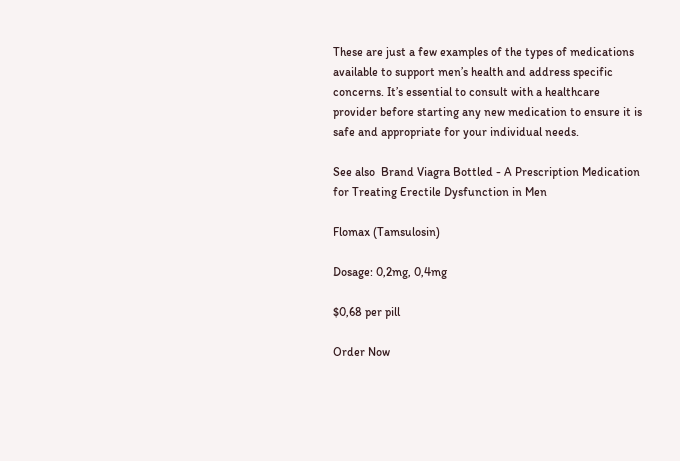These are just a few examples of the types of medications available to support men’s health and address specific concerns. It’s essential to consult with a healthcare provider before starting any new medication to ensure it is safe and appropriate for your individual needs.

See also  Brand Viagra Bottled - A Prescription Medication for Treating Erectile Dysfunction in Men

Flomax (Tamsulosin)

Dosage: 0,2mg, 0,4mg

$0,68 per pill

Order Now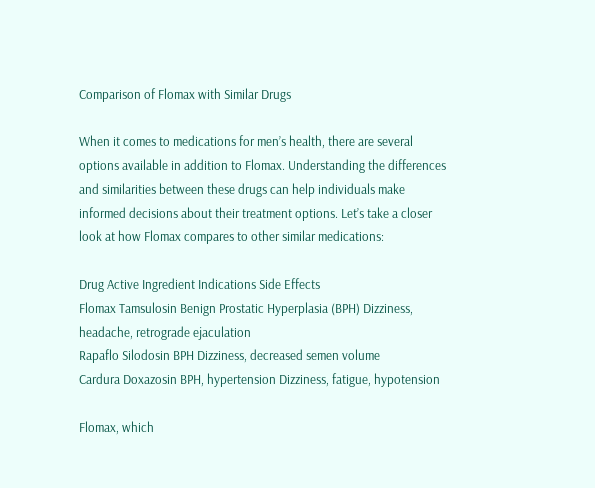Comparison of Flomax with Similar Drugs

When it comes to medications for men’s health, there are several options available in addition to Flomax. Understanding the differences and similarities between these drugs can help individuals make informed decisions about their treatment options. Let’s take a closer look at how Flomax compares to other similar medications:

Drug Active Ingredient Indications Side Effects
Flomax Tamsulosin Benign Prostatic Hyperplasia (BPH) Dizziness, headache, retrograde ejaculation
Rapaflo Silodosin BPH Dizziness, decreased semen volume
Cardura Doxazosin BPH, hypertension Dizziness, fatigue, hypotension

Flomax, which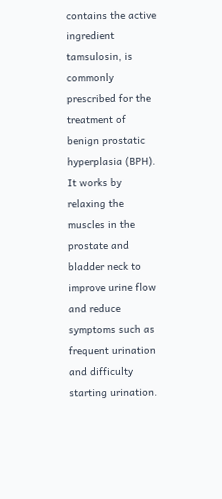contains the active ingredient tamsulosin, is commonly prescribed for the treatment of benign prostatic hyperplasia (BPH). It works by relaxing the muscles in the prostate and bladder neck to improve urine flow and reduce symptoms such as frequent urination and difficulty starting urination.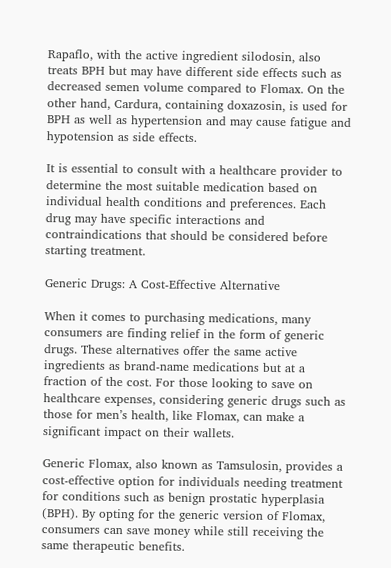Rapaflo, with the active ingredient silodosin, also treats BPH but may have different side effects such as decreased semen volume compared to Flomax. On the other hand, Cardura, containing doxazosin, is used for BPH as well as hypertension and may cause fatigue and hypotension as side effects.

It is essential to consult with a healthcare provider to determine the most suitable medication based on individual health conditions and preferences. Each drug may have specific interactions and contraindications that should be considered before starting treatment.

Generic Drugs: A Cost-Effective Alternative

When it comes to purchasing medications, many consumers are finding relief in the form of generic drugs. These alternatives offer the same active ingredients as brand-name medications but at a fraction of the cost. For those looking to save on healthcare expenses, considering generic drugs such as those for men’s health, like Flomax, can make a significant impact on their wallets.

Generic Flomax, also known as Tamsulosin, provides a cost-effective option for individuals needing treatment for conditions such as benign prostatic hyperplasia (BPH). By opting for the generic version of Flomax, consumers can save money while still receiving the same therapeutic benefits.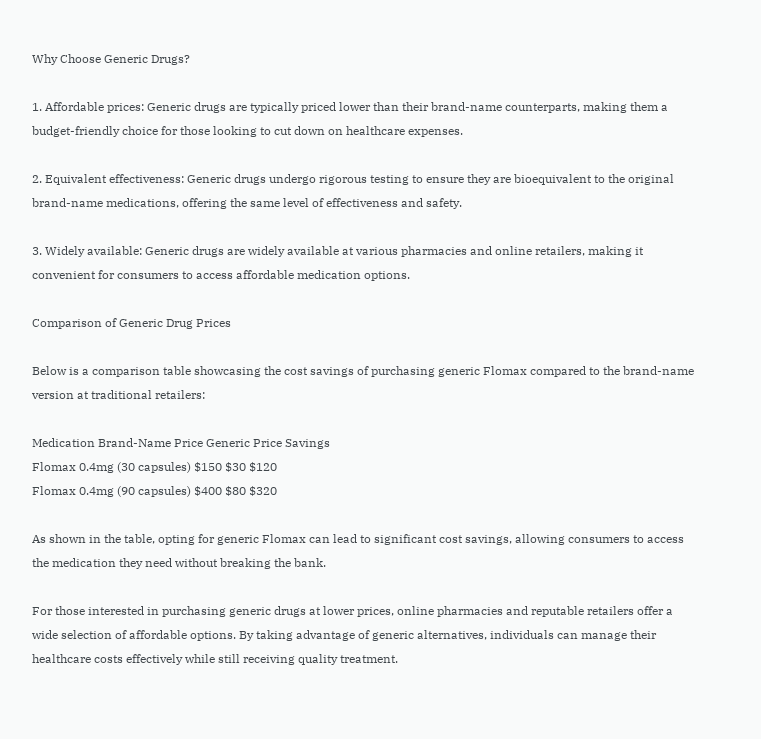Why Choose Generic Drugs?

1. Affordable prices: Generic drugs are typically priced lower than their brand-name counterparts, making them a budget-friendly choice for those looking to cut down on healthcare expenses.

2. Equivalent effectiveness: Generic drugs undergo rigorous testing to ensure they are bioequivalent to the original brand-name medications, offering the same level of effectiveness and safety.

3. Widely available: Generic drugs are widely available at various pharmacies and online retailers, making it convenient for consumers to access affordable medication options.

Comparison of Generic Drug Prices

Below is a comparison table showcasing the cost savings of purchasing generic Flomax compared to the brand-name version at traditional retailers:

Medication Brand-Name Price Generic Price Savings
Flomax 0.4mg (30 capsules) $150 $30 $120
Flomax 0.4mg (90 capsules) $400 $80 $320

As shown in the table, opting for generic Flomax can lead to significant cost savings, allowing consumers to access the medication they need without breaking the bank.

For those interested in purchasing generic drugs at lower prices, online pharmacies and reputable retailers offer a wide selection of affordable options. By taking advantage of generic alternatives, individuals can manage their healthcare costs effectively while still receiving quality treatment.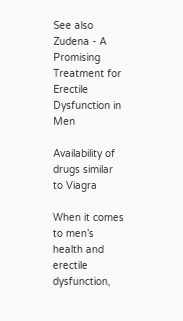See also  Zudena - A Promising Treatment for Erectile Dysfunction in Men

Availability of drugs similar to Viagra

When it comes to men’s health and erectile dysfunction,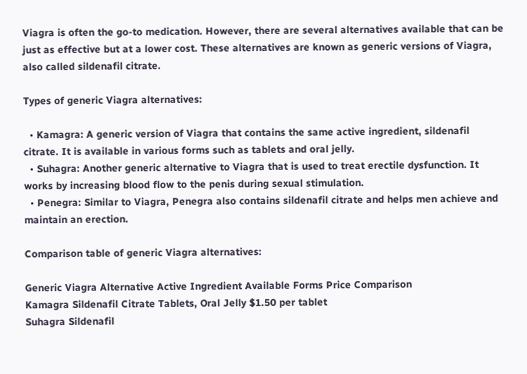Viagra is often the go-to medication. However, there are several alternatives available that can be just as effective but at a lower cost. These alternatives are known as generic versions of Viagra, also called sildenafil citrate.

Types of generic Viagra alternatives:

  • Kamagra: A generic version of Viagra that contains the same active ingredient, sildenafil citrate. It is available in various forms such as tablets and oral jelly.
  • Suhagra: Another generic alternative to Viagra that is used to treat erectile dysfunction. It works by increasing blood flow to the penis during sexual stimulation.
  • Penegra: Similar to Viagra, Penegra also contains sildenafil citrate and helps men achieve and maintain an erection.

Comparison table of generic Viagra alternatives:

Generic Viagra Alternative Active Ingredient Available Forms Price Comparison
Kamagra Sildenafil Citrate Tablets, Oral Jelly $1.50 per tablet
Suhagra Sildenafil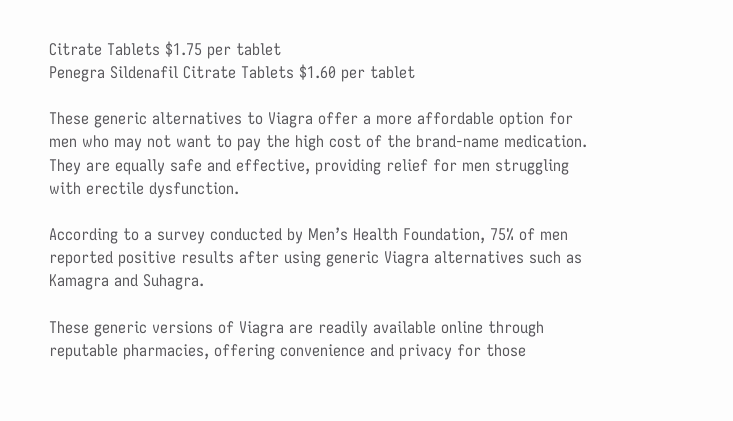Citrate Tablets $1.75 per tablet
Penegra Sildenafil Citrate Tablets $1.60 per tablet

These generic alternatives to Viagra offer a more affordable option for men who may not want to pay the high cost of the brand-name medication. They are equally safe and effective, providing relief for men struggling with erectile dysfunction.

According to a survey conducted by Men’s Health Foundation, 75% of men reported positive results after using generic Viagra alternatives such as Kamagra and Suhagra.

These generic versions of Viagra are readily available online through reputable pharmacies, offering convenience and privacy for those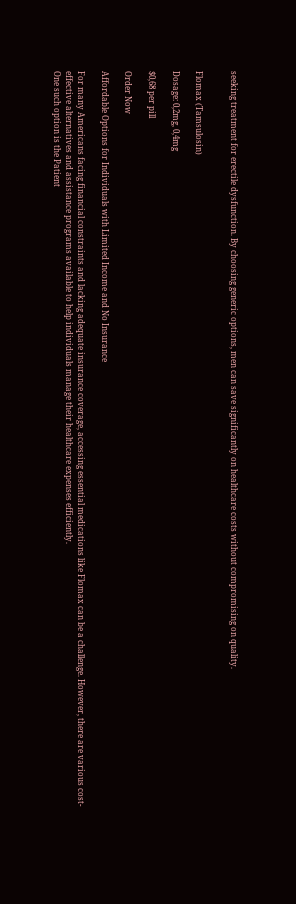seeking treatment for erectile dysfunction. By choosing generic options, men can save significantly on healthcare costs without compromising on quality.


Flomax (Tamsulosin)

Dosage: 0,2mg, 0,4mg

$0,68 per pill

Order Now

Affordable Options for Individuals with Limited Income and No Insurance

For many Americans facing financial constraints and lacking adequate insurance coverage, accessing essential medications like Flomax can be a challenge. However, there are various cost-effective alternatives and assistance programs available to help individuals manage their healthcare expenses efficiently.
One such option is the Patient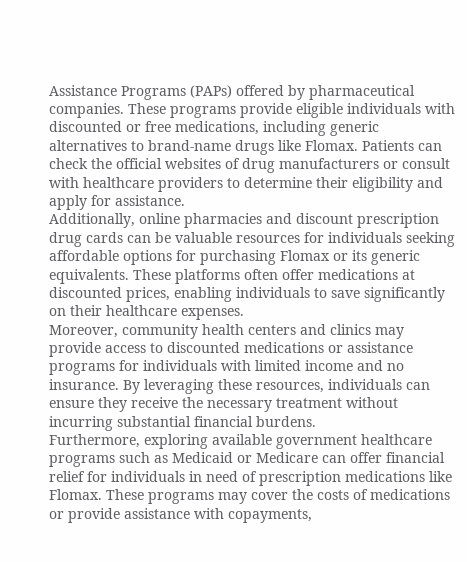Assistance Programs (PAPs) offered by pharmaceutical companies. These programs provide eligible individuals with discounted or free medications, including generic alternatives to brand-name drugs like Flomax. Patients can check the official websites of drug manufacturers or consult with healthcare providers to determine their eligibility and apply for assistance.
Additionally, online pharmacies and discount prescription drug cards can be valuable resources for individuals seeking affordable options for purchasing Flomax or its generic equivalents. These platforms often offer medications at discounted prices, enabling individuals to save significantly on their healthcare expenses.
Moreover, community health centers and clinics may provide access to discounted medications or assistance programs for individuals with limited income and no insurance. By leveraging these resources, individuals can ensure they receive the necessary treatment without incurring substantial financial burdens.
Furthermore, exploring available government healthcare programs such as Medicaid or Medicare can offer financial relief for individuals in need of prescription medications like Flomax. These programs may cover the costs of medications or provide assistance with copayments,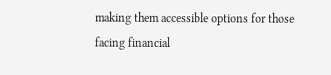making them accessible options for those facing financial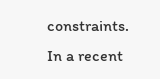constraints.
In a recent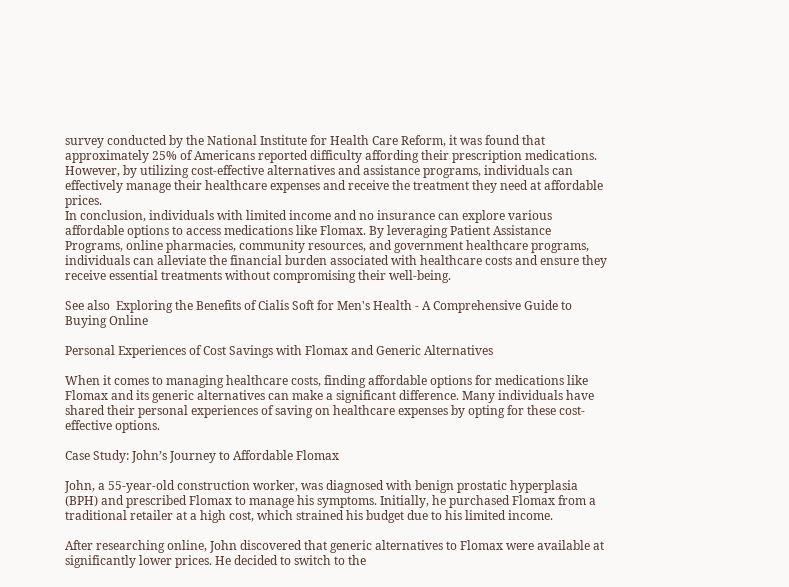survey conducted by the National Institute for Health Care Reform, it was found that approximately 25% of Americans reported difficulty affording their prescription medications. However, by utilizing cost-effective alternatives and assistance programs, individuals can effectively manage their healthcare expenses and receive the treatment they need at affordable prices.
In conclusion, individuals with limited income and no insurance can explore various affordable options to access medications like Flomax. By leveraging Patient Assistance Programs, online pharmacies, community resources, and government healthcare programs, individuals can alleviate the financial burden associated with healthcare costs and ensure they receive essential treatments without compromising their well-being.

See also  Exploring the Benefits of Cialis Soft for Men's Health - A Comprehensive Guide to Buying Online

Personal Experiences of Cost Savings with Flomax and Generic Alternatives

When it comes to managing healthcare costs, finding affordable options for medications like Flomax and its generic alternatives can make a significant difference. Many individuals have shared their personal experiences of saving on healthcare expenses by opting for these cost-effective options.

Case Study: John’s Journey to Affordable Flomax

John, a 55-year-old construction worker, was diagnosed with benign prostatic hyperplasia (BPH) and prescribed Flomax to manage his symptoms. Initially, he purchased Flomax from a traditional retailer at a high cost, which strained his budget due to his limited income.

After researching online, John discovered that generic alternatives to Flomax were available at significantly lower prices. He decided to switch to the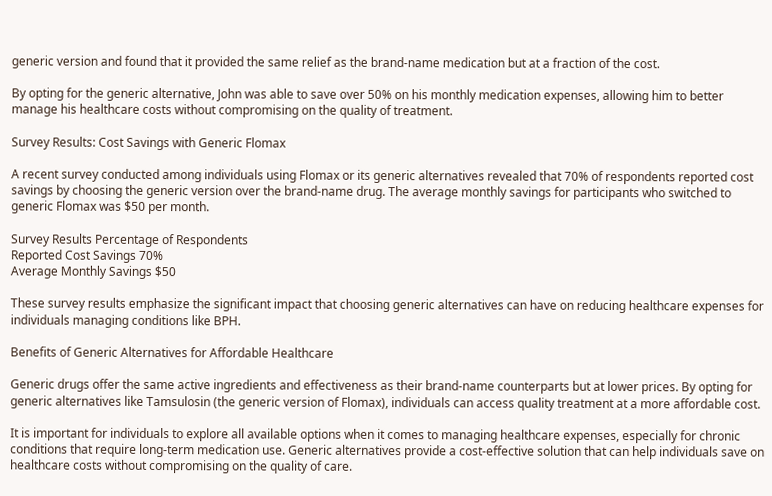generic version and found that it provided the same relief as the brand-name medication but at a fraction of the cost.

By opting for the generic alternative, John was able to save over 50% on his monthly medication expenses, allowing him to better manage his healthcare costs without compromising on the quality of treatment.

Survey Results: Cost Savings with Generic Flomax

A recent survey conducted among individuals using Flomax or its generic alternatives revealed that 70% of respondents reported cost savings by choosing the generic version over the brand-name drug. The average monthly savings for participants who switched to generic Flomax was $50 per month.

Survey Results Percentage of Respondents
Reported Cost Savings 70%
Average Monthly Savings $50

These survey results emphasize the significant impact that choosing generic alternatives can have on reducing healthcare expenses for individuals managing conditions like BPH.

Benefits of Generic Alternatives for Affordable Healthcare

Generic drugs offer the same active ingredients and effectiveness as their brand-name counterparts but at lower prices. By opting for generic alternatives like Tamsulosin (the generic version of Flomax), individuals can access quality treatment at a more affordable cost.

It is important for individuals to explore all available options when it comes to managing healthcare expenses, especially for chronic conditions that require long-term medication use. Generic alternatives provide a cost-effective solution that can help individuals save on healthcare costs without compromising on the quality of care.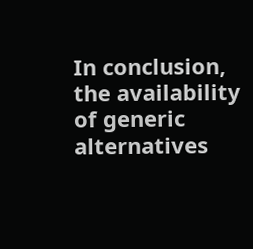In conclusion, the availability of generic alternatives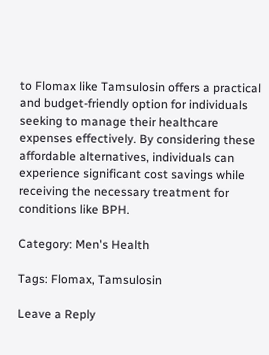to Flomax like Tamsulosin offers a practical and budget-friendly option for individuals seeking to manage their healthcare expenses effectively. By considering these affordable alternatives, individuals can experience significant cost savings while receiving the necessary treatment for conditions like BPH.

Category: Men's Health

Tags: Flomax, Tamsulosin

Leave a Reply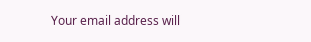Your email address will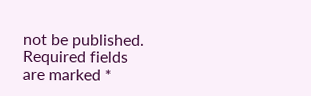not be published. Required fields are marked *